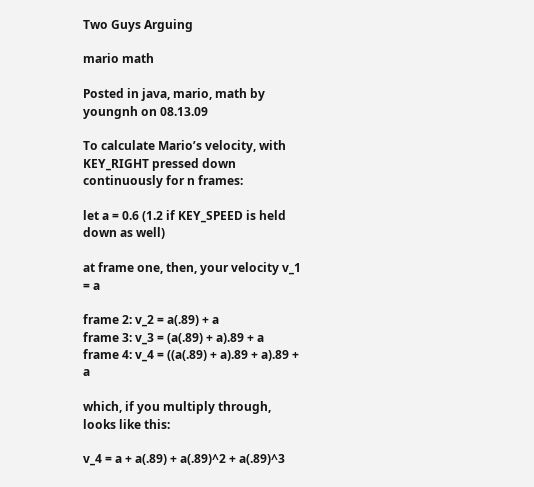Two Guys Arguing

mario math

Posted in java, mario, math by youngnh on 08.13.09

To calculate Mario’s velocity, with KEY_RIGHT pressed down continuously for n frames:

let a = 0.6 (1.2 if KEY_SPEED is held down as well)

at frame one, then, your velocity v_1 = a

frame 2: v_2 = a(.89) + a
frame 3: v_3 = (a(.89) + a).89 + a
frame 4: v_4 = ((a(.89) + a).89 + a).89 + a

which, if you multiply through, looks like this:

v_4 = a + a(.89) + a(.89)^2 + a(.89)^3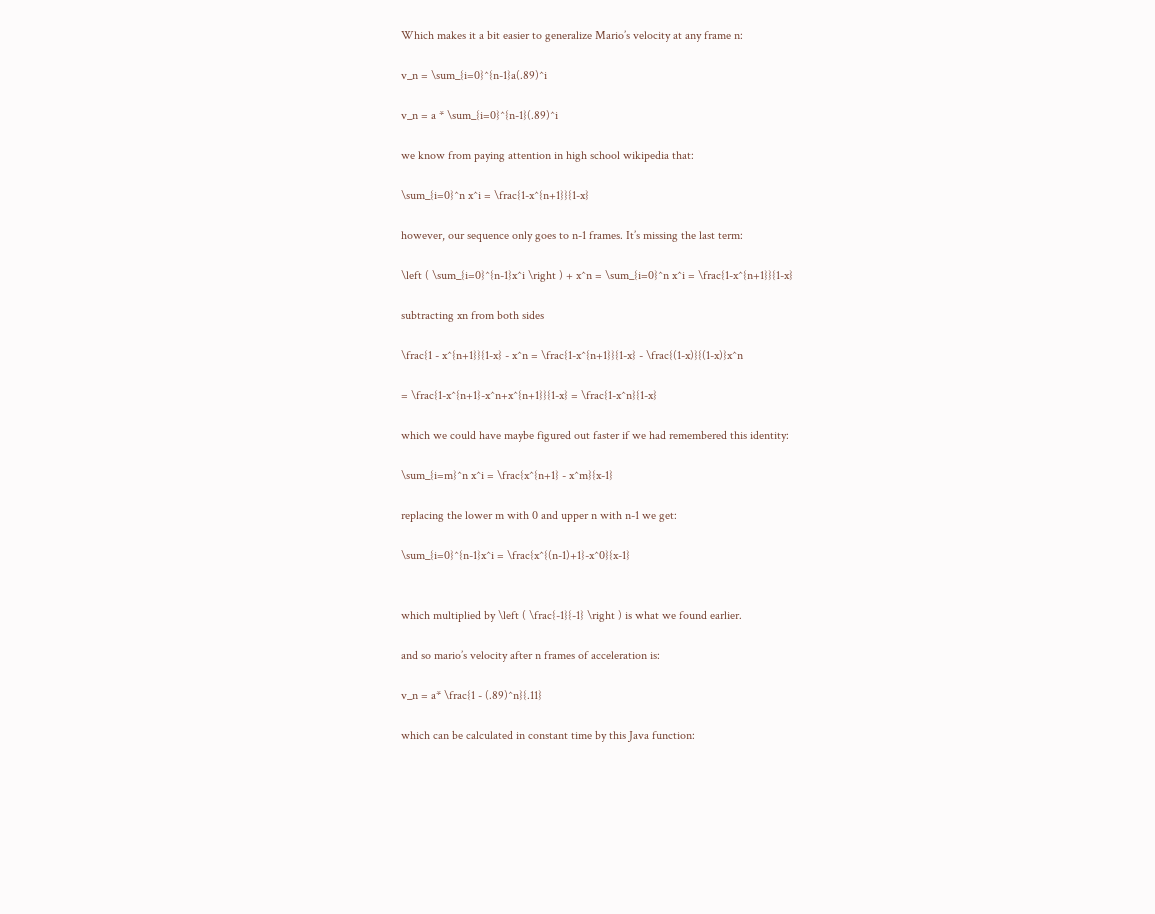Which makes it a bit easier to generalize Mario’s velocity at any frame n:

v_n = \sum_{i=0}^{n-1}a(.89)^i

v_n = a * \sum_{i=0}^{n-1}(.89)^i

we know from paying attention in high school wikipedia that:

\sum_{i=0}^n x^i = \frac{1-x^{n+1}}{1-x}

however, our sequence only goes to n-1 frames. It’s missing the last term:

\left ( \sum_{i=0}^{n-1}x^i \right ) + x^n = \sum_{i=0}^n x^i = \frac{1-x^{n+1}}{1-x}

subtracting xn from both sides

\frac{1 - x^{n+1}}{1-x} - x^n = \frac{1-x^{n+1}}{1-x} - \frac{(1-x)}{(1-x)}x^n

= \frac{1-x^{n+1}-x^n+x^{n+1}}{1-x} = \frac{1-x^n}{1-x}

which we could have maybe figured out faster if we had remembered this identity:

\sum_{i=m}^n x^i = \frac{x^{n+1} - x^m}{x-1}

replacing the lower m with 0 and upper n with n-1 we get:

\sum_{i=0}^{n-1}x^i = \frac{x^{(n-1)+1}-x^0}{x-1}


which multiplied by \left ( \frac{-1}{-1} \right ) is what we found earlier.

and so mario’s velocity after n frames of acceleration is:

v_n = a* \frac{1 - (.89)^n}{.11}

which can be calculated in constant time by this Java function: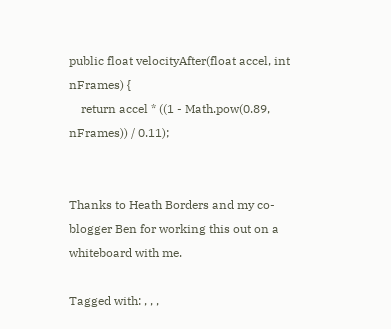public float velocityAfter(float accel, int nFrames) {
    return accel * ((1 - Math.pow(0.89, nFrames)) / 0.11);


Thanks to Heath Borders and my co-blogger Ben for working this out on a whiteboard with me.

Tagged with: , , ,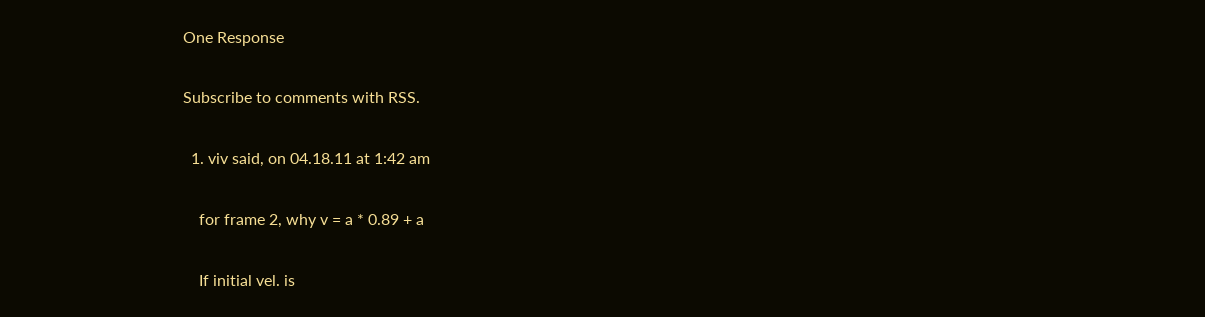One Response

Subscribe to comments with RSS.

  1. viv said, on 04.18.11 at 1:42 am

    for frame 2, why v = a * 0.89 + a

    If initial vel. is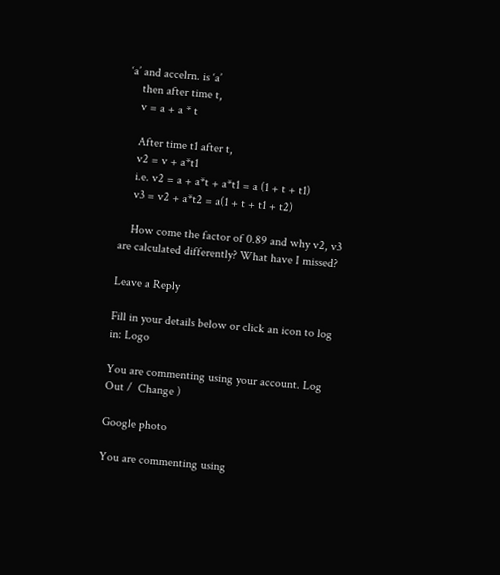‘a’ and accelrn. is ‘a’
    then after time t,
    v = a + a * t

    After time t1 after t,
    v2 = v + a*t1
    i.e. v2 = a + a*t + a*t1 = a (1 + t + t1)
    v3 = v2 + a*t2 = a(1 + t + t1 + t2)

    How come the factor of 0.89 and why v2, v3 are calculated differently? What have I missed?

Leave a Reply

Fill in your details below or click an icon to log in: Logo

You are commenting using your account. Log Out /  Change )

Google photo

You are commenting using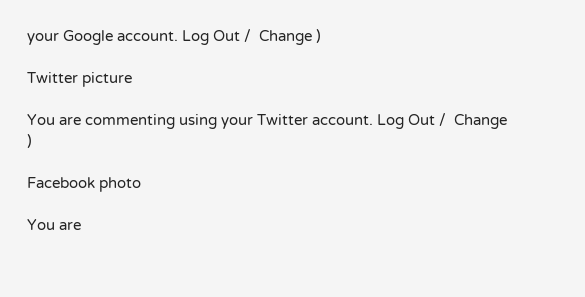your Google account. Log Out /  Change )

Twitter picture

You are commenting using your Twitter account. Log Out /  Change )

Facebook photo

You are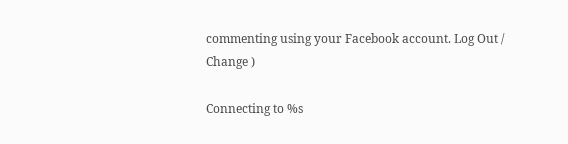commenting using your Facebook account. Log Out /  Change )

Connecting to %s